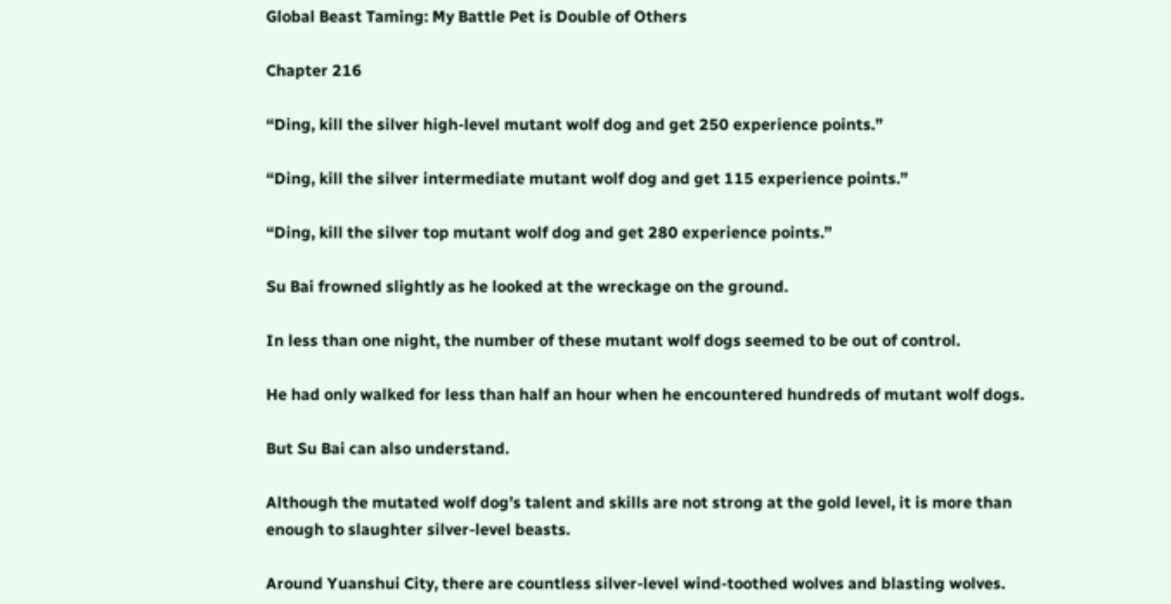Global Beast Taming: My Battle Pet is Double of Others

Chapter 216

“Ding, kill the silver high-level mutant wolf dog and get 250 experience points.”

“Ding, kill the silver intermediate mutant wolf dog and get 115 experience points.”

“Ding, kill the silver top mutant wolf dog and get 280 experience points.”

Su Bai frowned slightly as he looked at the wreckage on the ground.

In less than one night, the number of these mutant wolf dogs seemed to be out of control.

He had only walked for less than half an hour when he encountered hundreds of mutant wolf dogs.

But Su Bai can also understand.

Although the mutated wolf dog’s talent and skills are not strong at the gold level, it is more than enough to slaughter silver-level beasts.

Around Yuanshui City, there are countless silver-level wind-toothed wolves and blasting wolves.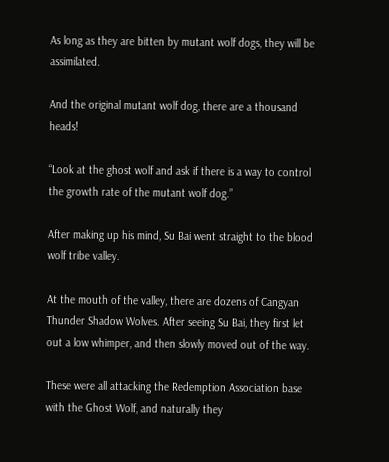As long as they are bitten by mutant wolf dogs, they will be assimilated.

And the original mutant wolf dog, there are a thousand heads!

“Look at the ghost wolf and ask if there is a way to control the growth rate of the mutant wolf dog.”

After making up his mind, Su Bai went straight to the blood wolf tribe valley.

At the mouth of the valley, there are dozens of Cangyan Thunder Shadow Wolves. After seeing Su Bai, they first let out a low whimper, and then slowly moved out of the way.

These were all attacking the Redemption Association base with the Ghost Wolf, and naturally they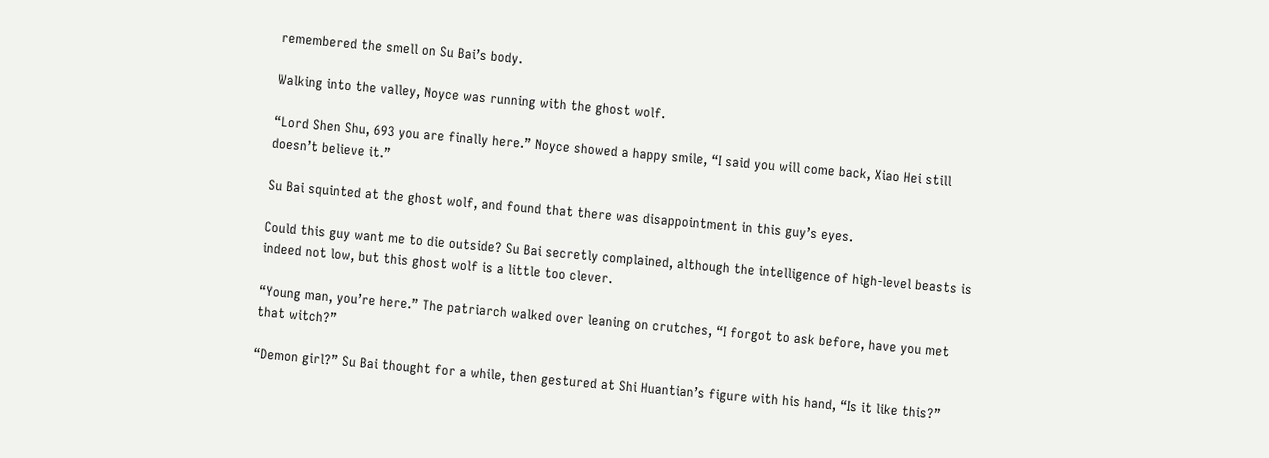remembered the smell on Su Bai’s body.

Walking into the valley, Noyce was running with the ghost wolf.

“Lord Shen Shu, 693 you are finally here.” Noyce showed a happy smile, “I said you will come back, Xiao Hei still doesn’t believe it.”

Su Bai squinted at the ghost wolf, and found that there was disappointment in this guy’s eyes.

Could this guy want me to die outside? Su Bai secretly complained, although the intelligence of high-level beasts is indeed not low, but this ghost wolf is a little too clever.

“Young man, you’re here.” The patriarch walked over leaning on crutches, “I forgot to ask before, have you met that witch?”

“Demon girl?” Su Bai thought for a while, then gestured at Shi Huantian’s figure with his hand, “Is it like this?”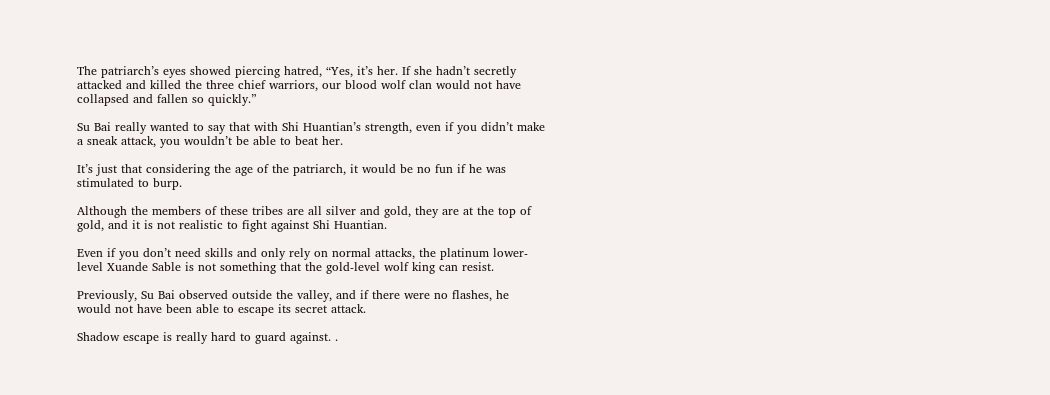The patriarch’s eyes showed piercing hatred, “Yes, it’s her. If she hadn’t secretly attacked and killed the three chief warriors, our blood wolf clan would not have collapsed and fallen so quickly.”

Su Bai really wanted to say that with Shi Huantian’s strength, even if you didn’t make a sneak attack, you wouldn’t be able to beat her.

It’s just that considering the age of the patriarch, it would be no fun if he was stimulated to burp.

Although the members of these tribes are all silver and gold, they are at the top of gold, and it is not realistic to fight against Shi Huantian.

Even if you don’t need skills and only rely on normal attacks, the platinum lower-level Xuande Sable is not something that the gold-level wolf king can resist.

Previously, Su Bai observed outside the valley, and if there were no flashes, he would not have been able to escape its secret attack.

Shadow escape is really hard to guard against. .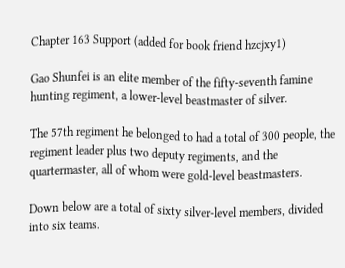Chapter 163 Support (added for book friend hzcjxy1)

Gao Shunfei is an elite member of the fifty-seventh famine hunting regiment, a lower-level beastmaster of silver.

The 57th regiment he belonged to had a total of 300 people, the regiment leader plus two deputy regiments, and the quartermaster, all of whom were gold-level beastmasters.

Down below are a total of sixty silver-level members, divided into six teams.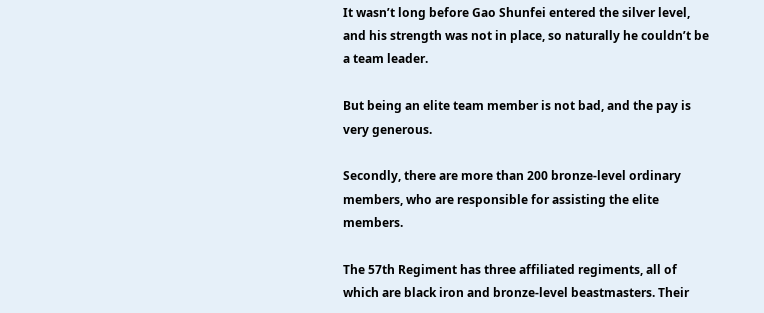It wasn’t long before Gao Shunfei entered the silver level, and his strength was not in place, so naturally he couldn’t be a team leader.

But being an elite team member is not bad, and the pay is very generous.

Secondly, there are more than 200 bronze-level ordinary members, who are responsible for assisting the elite members.

The 57th Regiment has three affiliated regiments, all of which are black iron and bronze-level beastmasters. Their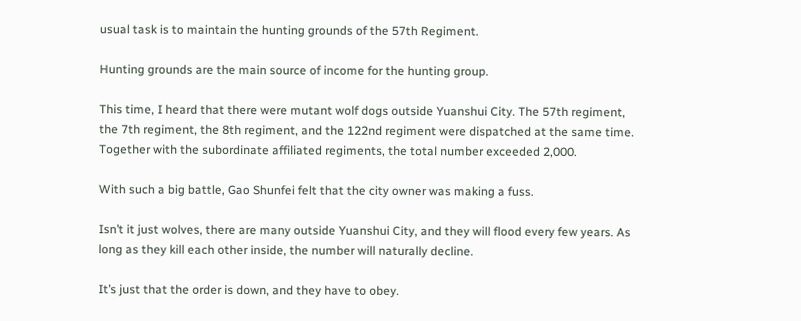usual task is to maintain the hunting grounds of the 57th Regiment.

Hunting grounds are the main source of income for the hunting group.

This time, I heard that there were mutant wolf dogs outside Yuanshui City. The 57th regiment, the 7th regiment, the 8th regiment, and the 122nd regiment were dispatched at the same time. Together with the subordinate affiliated regiments, the total number exceeded 2,000.

With such a big battle, Gao Shunfei felt that the city owner was making a fuss.

Isn’t it just wolves, there are many outside Yuanshui City, and they will flood every few years. As long as they kill each other inside, the number will naturally decline.

It’s just that the order is down, and they have to obey.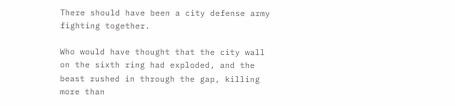There should have been a city defense army fighting together.

Who would have thought that the city wall on the sixth ring had exploded, and the beast rushed in through the gap, killing more than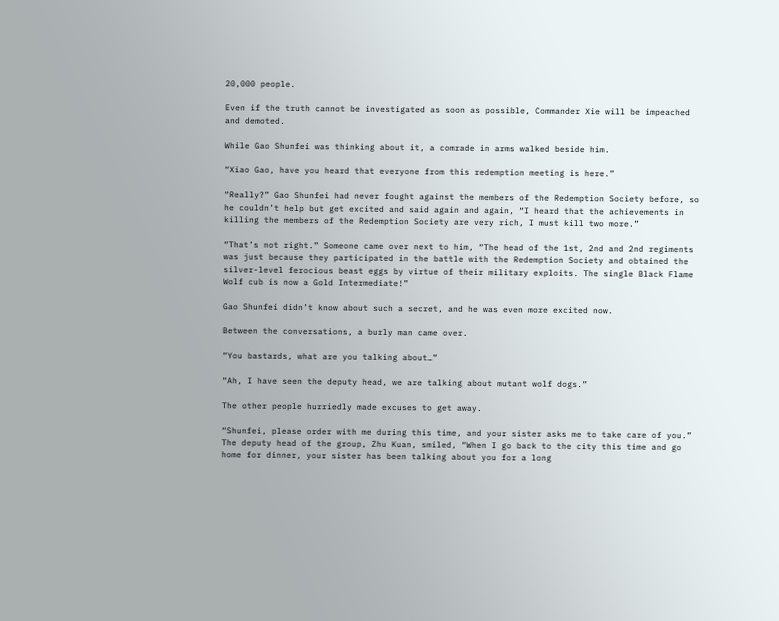20,000 people.

Even if the truth cannot be investigated as soon as possible, Commander Xie will be impeached and demoted.

While Gao Shunfei was thinking about it, a comrade in arms walked beside him.

“Xiao Gao, have you heard that everyone from this redemption meeting is here.”

“Really?” Gao Shunfei had never fought against the members of the Redemption Society before, so he couldn’t help but get excited and said again and again, “I heard that the achievements in killing the members of the Redemption Society are very rich, I must kill two more.”

“That’s not right.” Someone came over next to him, “The head of the 1st, 2nd and 2nd regiments was just because they participated in the battle with the Redemption Society and obtained the silver-level ferocious beast eggs by virtue of their military exploits. The single Black Flame Wolf cub is now a Gold Intermediate!”

Gao Shunfei didn’t know about such a secret, and he was even more excited now.

Between the conversations, a burly man came over.

“You bastards, what are you talking about…”

“Ah, I have seen the deputy head, we are talking about mutant wolf dogs.”

The other people hurriedly made excuses to get away.

“Shunfei, please order with me during this time, and your sister asks me to take care of you.” The deputy head of the group, Zhu Kuan, smiled, “When I go back to the city this time and go home for dinner, your sister has been talking about you for a long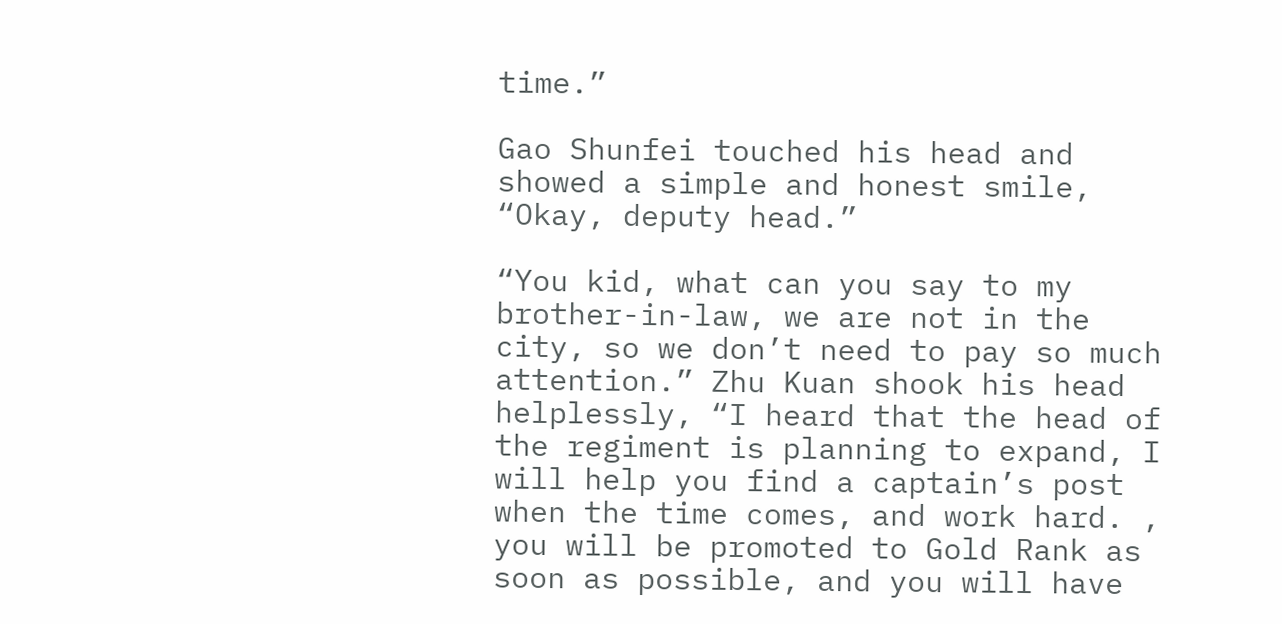time.”

Gao Shunfei touched his head and showed a simple and honest smile, “Okay, deputy head.”

“You kid, what can you say to my brother-in-law, we are not in the city, so we don’t need to pay so much attention.” Zhu Kuan shook his head helplessly, “I heard that the head of the regiment is planning to expand, I will help you find a captain’s post when the time comes, and work hard. , you will be promoted to Gold Rank as soon as possible, and you will have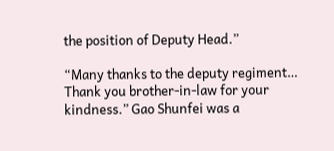the position of Deputy Head.”

“Many thanks to the deputy regiment… Thank you brother-in-law for your kindness.” Gao Shunfei was a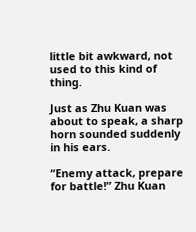little bit awkward, not used to this kind of thing.

Just as Zhu Kuan was about to speak, a sharp horn sounded suddenly in his ears.

“Enemy attack, prepare for battle!” Zhu Kuan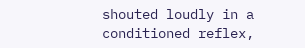shouted loudly in a conditioned reflex,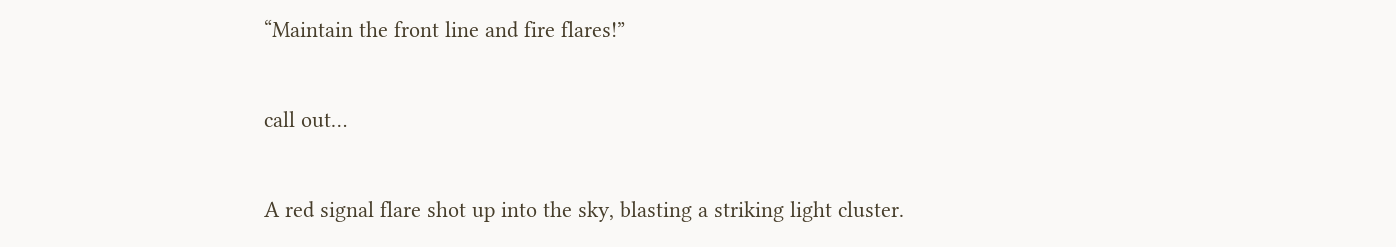“Maintain the front line and fire flares!”

call out…

A red signal flare shot up into the sky, blasting a striking light cluster.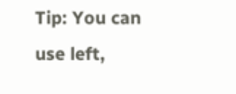Tip: You can use left,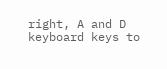right, A and D keyboard keys to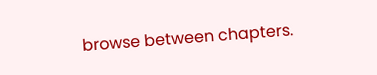browse between chapters.